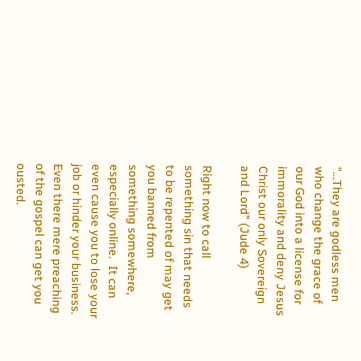“…They are godless men who change the grace of our God into a license for immorality and deny Jesus Christ our only Sovereign and Lord” (Jude 4)

Right now to call something sin that needs to be repented of may get you banned from something somewhere, especially online.  It can even cause you to lose your job or hinder your business.  Even there mere preaching of the gospel can get you ousted.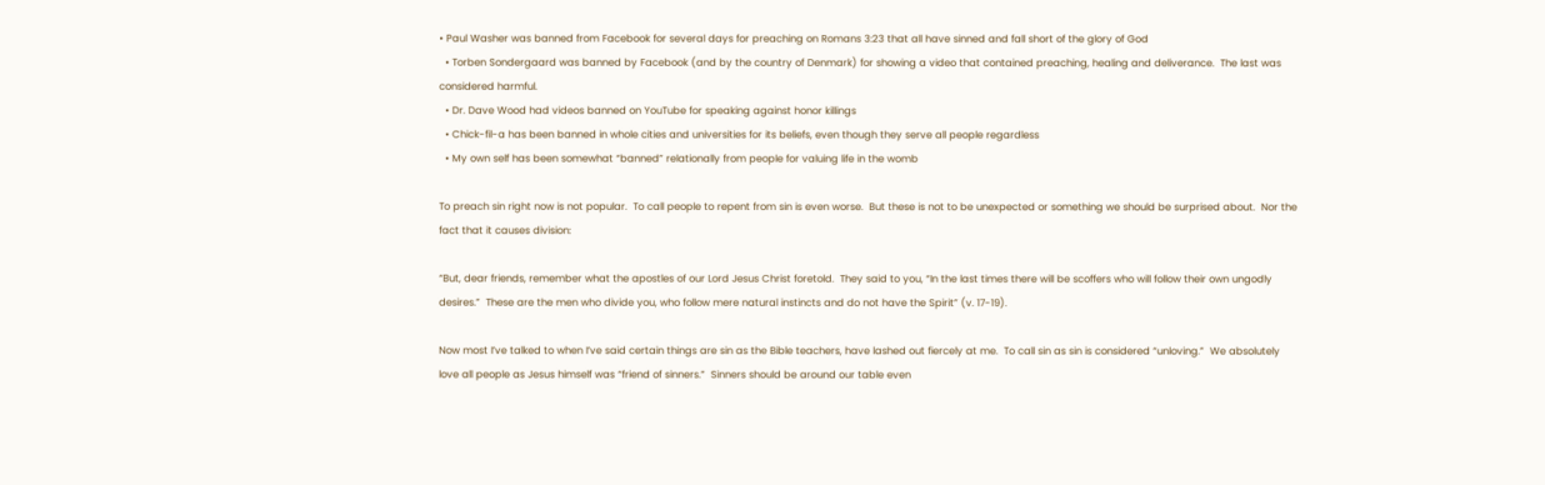• Paul Washer was banned from Facebook for several days for preaching on Romans 3:23 that all have sinned and fall short of the glory of God
  • Torben Sondergaard was banned by Facebook (and by the country of Denmark) for showing a video that contained preaching, healing and deliverance.  The last was considered harmful.
  • Dr. Dave Wood had videos banned on YouTube for speaking against honor killings
  • Chick-fil-a has been banned in whole cities and universities for its beliefs, even though they serve all people regardless
  • My own self has been somewhat “banned” relationally from people for valuing life in the womb

To preach sin right now is not popular.  To call people to repent from sin is even worse.  But these is not to be unexpected or something we should be surprised about.  Nor the fact that it causes division:

“But, dear friends, remember what the apostles of our Lord Jesus Christ foretold.  They said to you, “In the last times there will be scoffers who will follow their own ungodly desires.”  These are the men who divide you, who follow mere natural instincts and do not have the Spirit” (v. 17-19).

Now most I’ve talked to when I’ve said certain things are sin as the Bible teachers, have lashed out fiercely at me.  To call sin as sin is considered “unloving.”  We absolutely love all people as Jesus himself was “friend of sinners.”  Sinners should be around our table even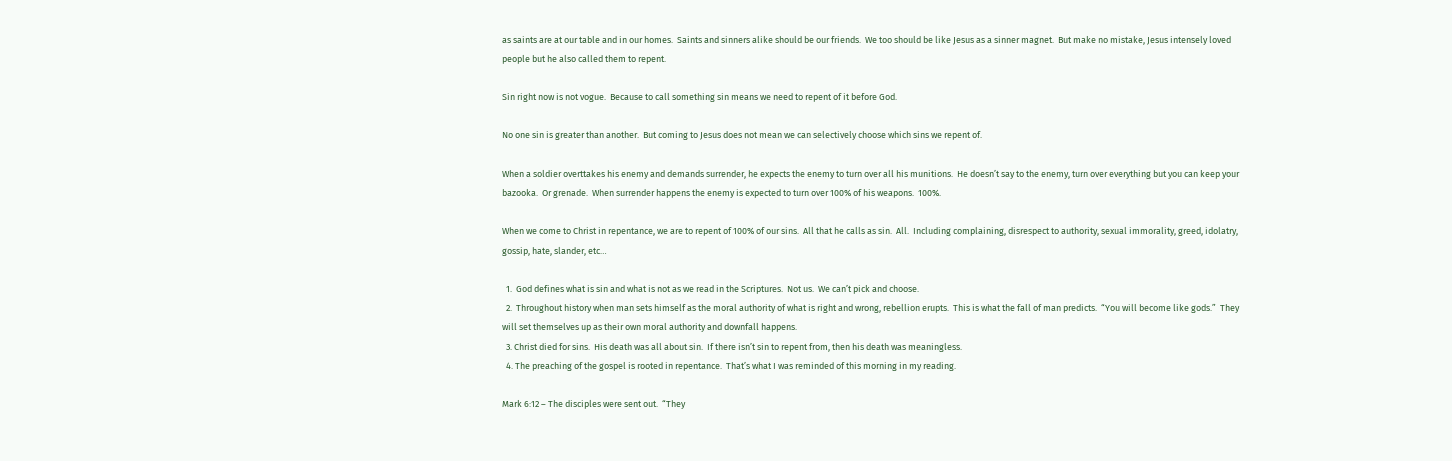as saints are at our table and in our homes.  Saints and sinners alike should be our friends.  We too should be like Jesus as a sinner magnet.  But make no mistake, Jesus intensely loved people but he also called them to repent.

Sin right now is not vogue.  Because to call something sin means we need to repent of it before God.

No one sin is greater than another.  But coming to Jesus does not mean we can selectively choose which sins we repent of.

When a soldier overttakes his enemy and demands surrender, he expects the enemy to turn over all his munitions.  He doesn’t say to the enemy, turn over everything but you can keep your bazooka.  Or grenade.  When surrender happens the enemy is expected to turn over 100% of his weapons.  100%.

When we come to Christ in repentance, we are to repent of 100% of our sins.  All that he calls as sin.  All.  Including complaining, disrespect to authority, sexual immorality, greed, idolatry, gossip, hate, slander, etc…

  1.  God defines what is sin and what is not as we read in the Scriptures.  Not us.  We can’t pick and choose.
  2.  Throughout history when man sets himself as the moral authority of what is right and wrong, rebellion erupts.  This is what the fall of man predicts.  “You will become like gods.”  They will set themselves up as their own moral authority and downfall happens.
  3. Christ died for sins.  His death was all about sin.  If there isn’t sin to repent from, then his death was meaningless.
  4. The preaching of the gospel is rooted in repentance.  That’s what I was reminded of this morning in my reading.

Mark 6:12 – The disciples were sent out.  “They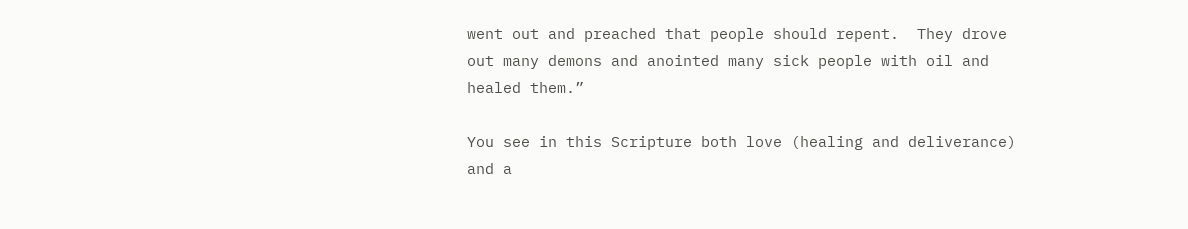went out and preached that people should repent.  They drove out many demons and anointed many sick people with oil and healed them.”

You see in this Scripture both love (healing and deliverance) and a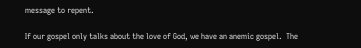message to repent.

If our gospel only talks about the love of God, we have an anemic gospel.  The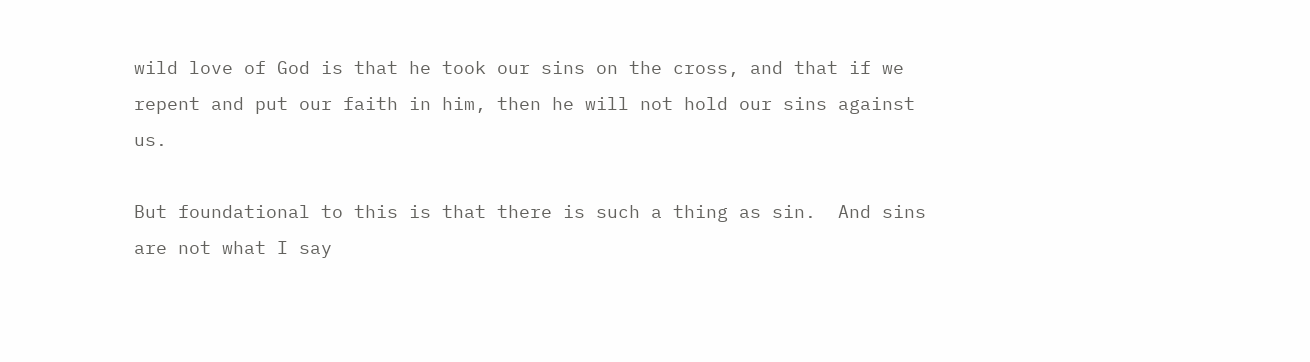wild love of God is that he took our sins on the cross, and that if we repent and put our faith in him, then he will not hold our sins against us.

But foundational to this is that there is such a thing as sin.  And sins are not what I say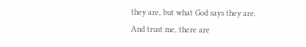they are, but what God says they are.  And trust me, there are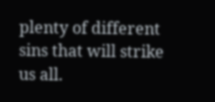plenty of different sins that will strike us all.